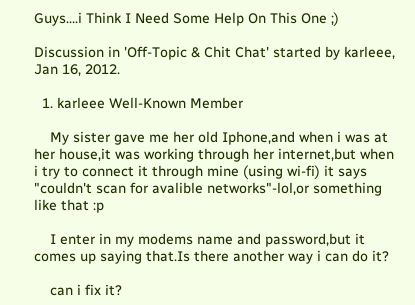Guys....i Think I Need Some Help On This One ;)

Discussion in 'Off-Topic & Chit Chat' started by karleee, Jan 16, 2012.

  1. karleee Well-Known Member

    My sister gave me her old Iphone,and when i was at her house,it was working through her internet,but when i try to connect it through mine (using wi-fi) it says "couldn't scan for avalible networks"-lol,or something like that :p

    I enter in my modems name and password,but it comes up saying that.Is there another way i can do it?

    can i fix it?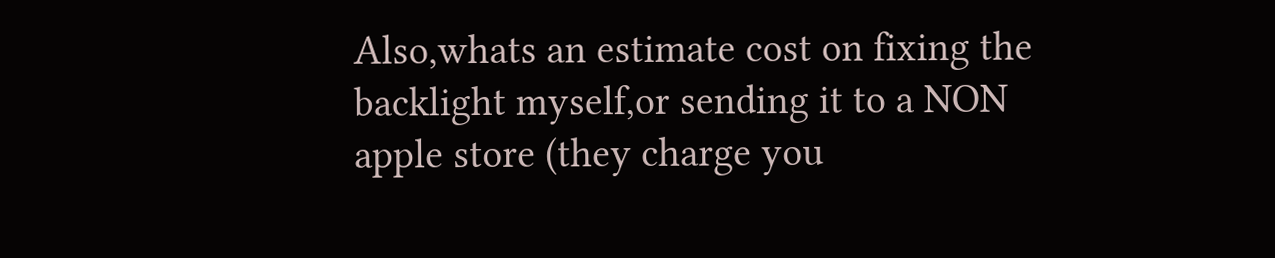Also,whats an estimate cost on fixing the backlight myself,or sending it to a NON apple store (they charge you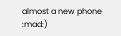almost a new phone :mad:)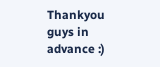Thankyou guys in advance :)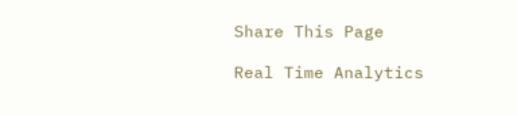Share This Page

Real Time Analytics